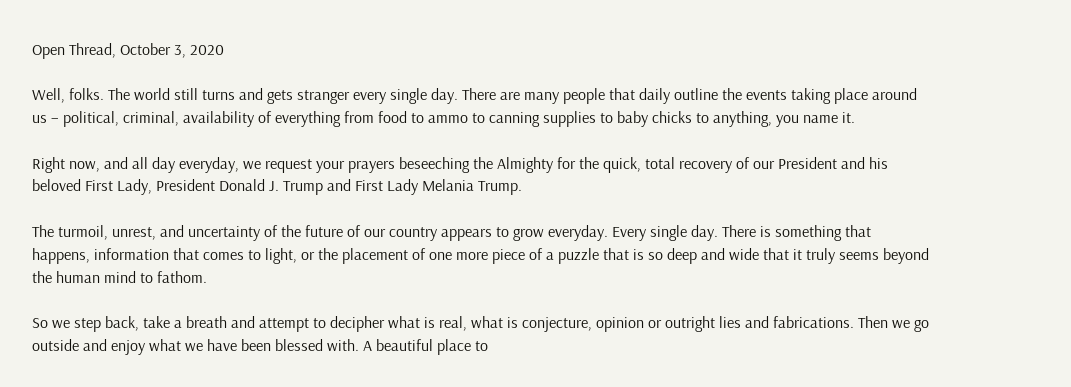Open Thread, October 3, 2020

Well, folks. The world still turns and gets stranger every single day. There are many people that daily outline the events taking place around us – political, criminal, availability of everything from food to ammo to canning supplies to baby chicks to anything, you name it.

Right now, and all day everyday, we request your prayers beseeching the Almighty for the quick, total recovery of our President and his beloved First Lady, President Donald J. Trump and First Lady Melania Trump.

The turmoil, unrest, and uncertainty of the future of our country appears to grow everyday. Every single day. There is something that happens, information that comes to light, or the placement of one more piece of a puzzle that is so deep and wide that it truly seems beyond the human mind to fathom.

So we step back, take a breath and attempt to decipher what is real, what is conjecture, opinion or outright lies and fabrications. Then we go outside and enjoy what we have been blessed with. A beautiful place to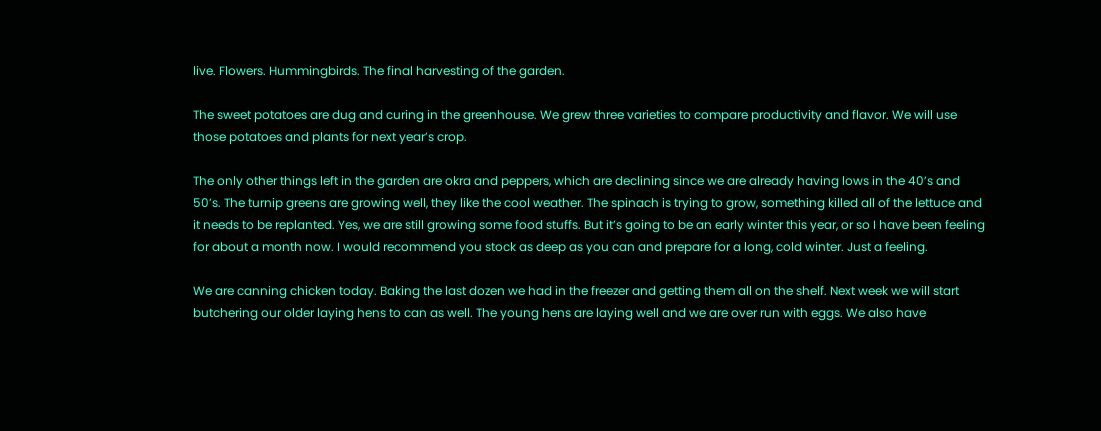live. Flowers. Hummingbirds. The final harvesting of the garden.

The sweet potatoes are dug and curing in the greenhouse. We grew three varieties to compare productivity and flavor. We will use those potatoes and plants for next year’s crop.

The only other things left in the garden are okra and peppers, which are declining since we are already having lows in the 40’s and 50’s. The turnip greens are growing well, they like the cool weather. The spinach is trying to grow, something killed all of the lettuce and it needs to be replanted. Yes, we are still growing some food stuffs. But it’s going to be an early winter this year, or so I have been feeling for about a month now. I would recommend you stock as deep as you can and prepare for a long, cold winter. Just a feeling.

We are canning chicken today. Baking the last dozen we had in the freezer and getting them all on the shelf. Next week we will start butchering our older laying hens to can as well. The young hens are laying well and we are over run with eggs. We also have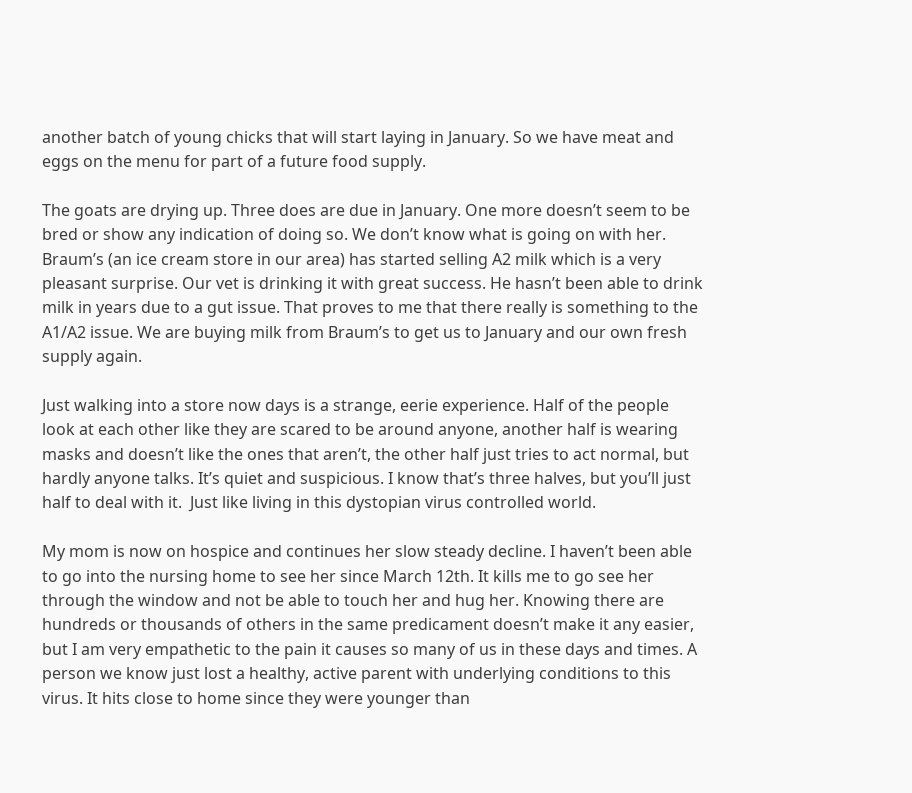another batch of young chicks that will start laying in January. So we have meat and eggs on the menu for part of a future food supply.

The goats are drying up. Three does are due in January. One more doesn’t seem to be bred or show any indication of doing so. We don’t know what is going on with her. Braum’s (an ice cream store in our area) has started selling A2 milk which is a very pleasant surprise. Our vet is drinking it with great success. He hasn’t been able to drink milk in years due to a gut issue. That proves to me that there really is something to the A1/A2 issue. We are buying milk from Braum’s to get us to January and our own fresh supply again.

Just walking into a store now days is a strange, eerie experience. Half of the people look at each other like they are scared to be around anyone, another half is wearing masks and doesn’t like the ones that aren’t, the other half just tries to act normal, but hardly anyone talks. It’s quiet and suspicious. I know that’s three halves, but you’ll just half to deal with it.  Just like living in this dystopian virus controlled world.

My mom is now on hospice and continues her slow steady decline. I haven’t been able to go into the nursing home to see her since March 12th. It kills me to go see her through the window and not be able to touch her and hug her. Knowing there are hundreds or thousands of others in the same predicament doesn’t make it any easier, but I am very empathetic to the pain it causes so many of us in these days and times. A person we know just lost a healthy, active parent with underlying conditions to this virus. It hits close to home since they were younger than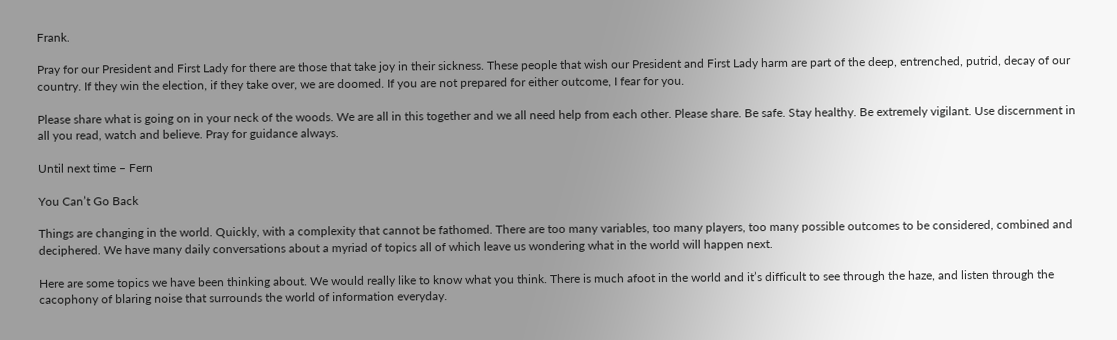Frank.

Pray for our President and First Lady for there are those that take joy in their sickness. These people that wish our President and First Lady harm are part of the deep, entrenched, putrid, decay of our country. If they win the election, if they take over, we are doomed. If you are not prepared for either outcome, I fear for you.

Please share what is going on in your neck of the woods. We are all in this together and we all need help from each other. Please share. Be safe. Stay healthy. Be extremely vigilant. Use discernment in all you read, watch and believe. Pray for guidance always.

Until next time – Fern

You Can’t Go Back

Things are changing in the world. Quickly, with a complexity that cannot be fathomed. There are too many variables, too many players, too many possible outcomes to be considered, combined and deciphered. We have many daily conversations about a myriad of topics all of which leave us wondering what in the world will happen next.

Here are some topics we have been thinking about. We would really like to know what you think. There is much afoot in the world and it’s difficult to see through the haze, and listen through the cacophony of blaring noise that surrounds the world of information everyday.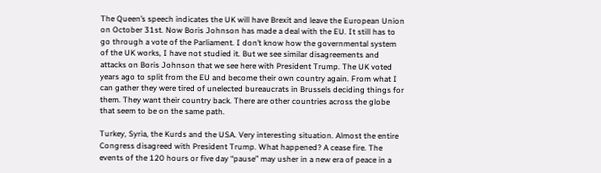The Queen’s speech indicates the UK will have Brexit and leave the European Union on October 31st. Now Boris Johnson has made a deal with the EU. It still has to go through a vote of the Parliament. I don’t know how the governmental system of the UK works, I have not studied it. But we see similar disagreements and attacks on Boris Johnson that we see here with President Trump. The UK voted years ago to split from the EU and become their own country again. From what I can gather they were tired of unelected bureaucrats in Brussels deciding things for them. They want their country back. There are other countries across the globe that seem to be on the same path.

Turkey, Syria, the Kurds and the USA. Very interesting situation. Almost the entire Congress disagreed with President Trump. What happened? A cease fire. The events of the 120 hours or five day “pause” may usher in a new era of peace in a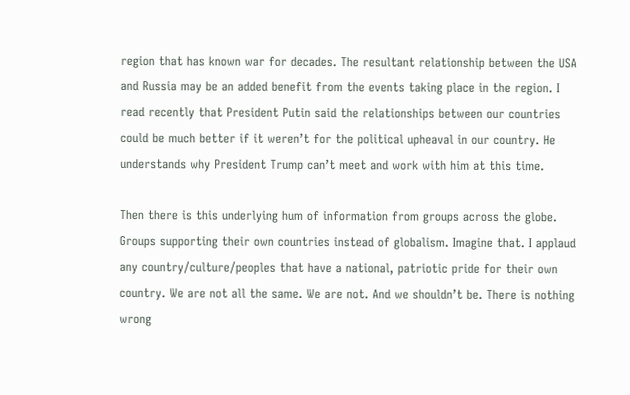region that has known war for decades. The resultant relationship between the USA and Russia may be an added benefit from the events taking place in the region. I read recently that President Putin said the relationships between our countries could be much better if it weren’t for the political upheaval in our country. He understands why President Trump can’t meet and work with him at this time.

Then there is this underlying hum of information from groups across the globe. Groups supporting their own countries instead of globalism. Imagine that. I applaud any country/culture/peoples that have a national, patriotic pride for their own country. We are not all the same. We are not. And we shouldn’t be. There is nothing wrong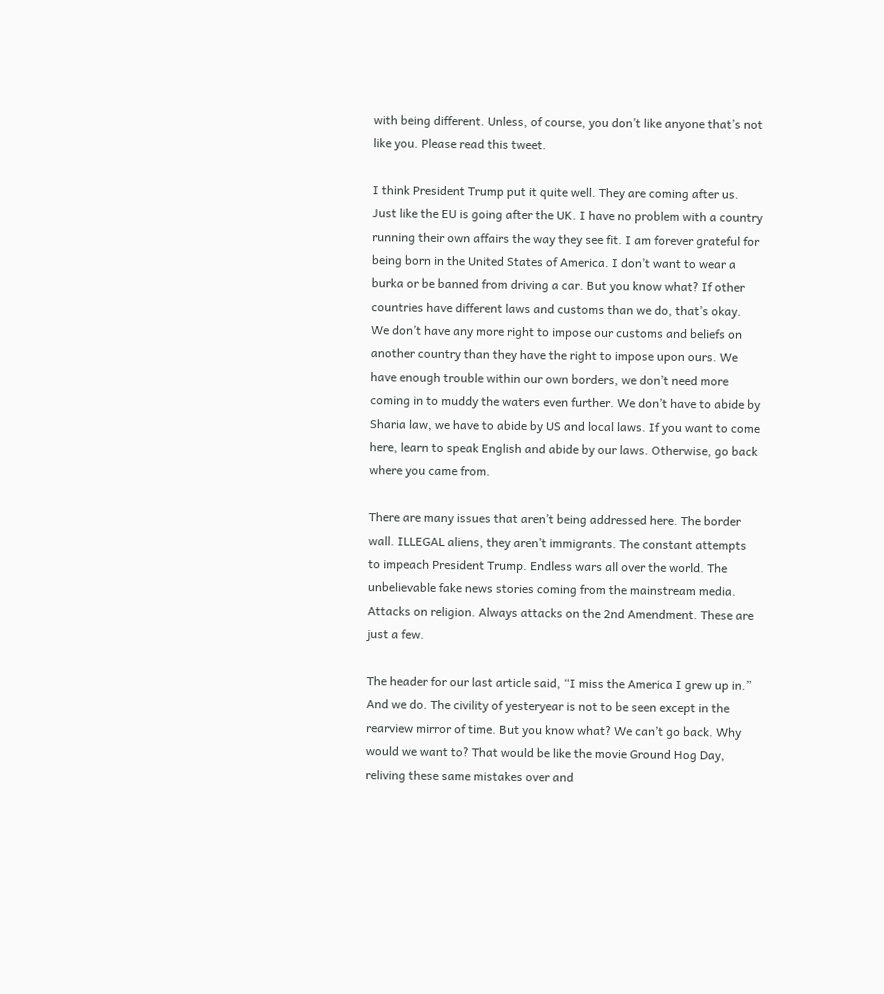with being different. Unless, of course, you don’t like anyone that’s not like you. Please read this tweet.

I think President Trump put it quite well. They are coming after us. Just like the EU is going after the UK. I have no problem with a country running their own affairs the way they see fit. I am forever grateful for being born in the United States of America. I don’t want to wear a burka or be banned from driving a car. But you know what? If other countries have different laws and customs than we do, that’s okay. We don’t have any more right to impose our customs and beliefs on another country than they have the right to impose upon ours. We have enough trouble within our own borders, we don’t need more coming in to muddy the waters even further. We don’t have to abide by Sharia law, we have to abide by US and local laws. If you want to come here, learn to speak English and abide by our laws. Otherwise, go back where you came from.

There are many issues that aren’t being addressed here. The border wall. ILLEGAL aliens, they aren’t immigrants. The constant attempts to impeach President Trump. Endless wars all over the world. The unbelievable fake news stories coming from the mainstream media. Attacks on religion. Always attacks on the 2nd Amendment. These are just a few.

The header for our last article said, “I miss the America I grew up in.” And we do. The civility of yesteryear is not to be seen except in the rearview mirror of time. But you know what? We can’t go back. Why would we want to? That would be like the movie Ground Hog Day, reliving these same mistakes over and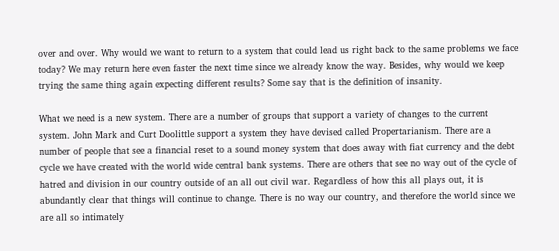over and over. Why would we want to return to a system that could lead us right back to the same problems we face today? We may return here even faster the next time since we already know the way. Besides, why would we keep trying the same thing again expecting different results? Some say that is the definition of insanity.

What we need is a new system. There are a number of groups that support a variety of changes to the current system. John Mark and Curt Doolittle support a system they have devised called Propertarianism. There are a number of people that see a financial reset to a sound money system that does away with fiat currency and the debt cycle we have created with the world wide central bank systems. There are others that see no way out of the cycle of hatred and division in our country outside of an all out civil war. Regardless of how this all plays out, it is abundantly clear that things will continue to change. There is no way our country, and therefore the world since we are all so intimately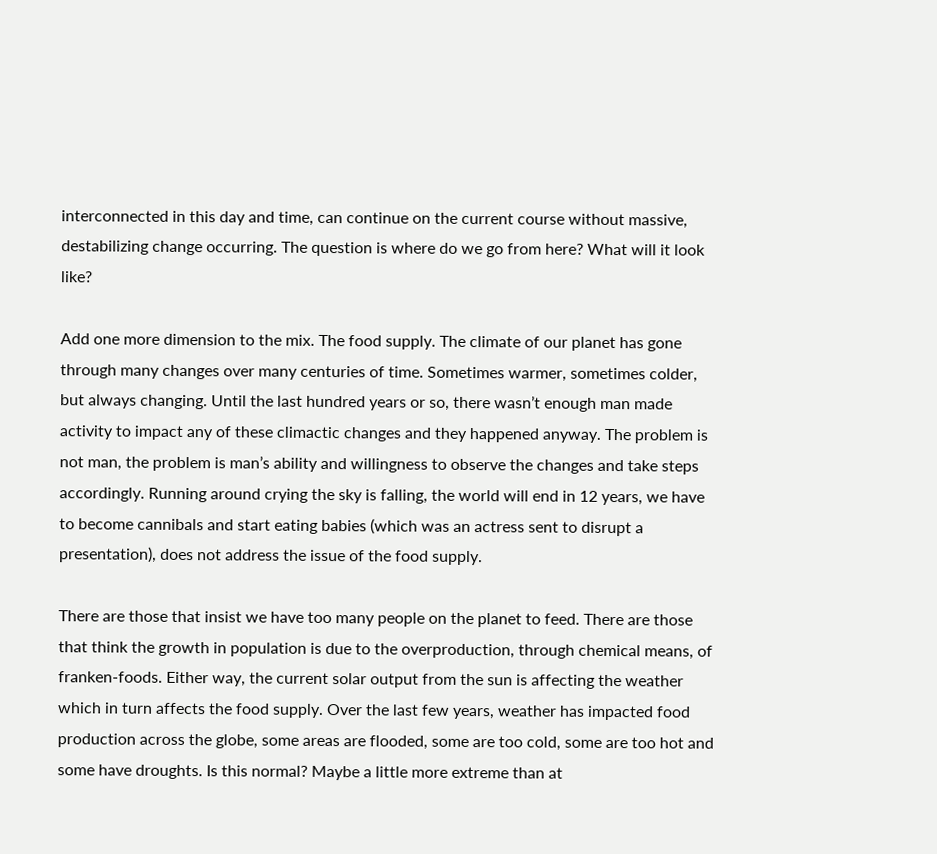interconnected in this day and time, can continue on the current course without massive, destabilizing change occurring. The question is where do we go from here? What will it look like?

Add one more dimension to the mix. The food supply. The climate of our planet has gone through many changes over many centuries of time. Sometimes warmer, sometimes colder, but always changing. Until the last hundred years or so, there wasn’t enough man made activity to impact any of these climactic changes and they happened anyway. The problem is not man, the problem is man’s ability and willingness to observe the changes and take steps accordingly. Running around crying the sky is falling, the world will end in 12 years, we have to become cannibals and start eating babies (which was an actress sent to disrupt a presentation), does not address the issue of the food supply.

There are those that insist we have too many people on the planet to feed. There are those that think the growth in population is due to the overproduction, through chemical means, of franken-foods. Either way, the current solar output from the sun is affecting the weather which in turn affects the food supply. Over the last few years, weather has impacted food production across the globe, some areas are flooded, some are too cold, some are too hot and some have droughts. Is this normal? Maybe a little more extreme than at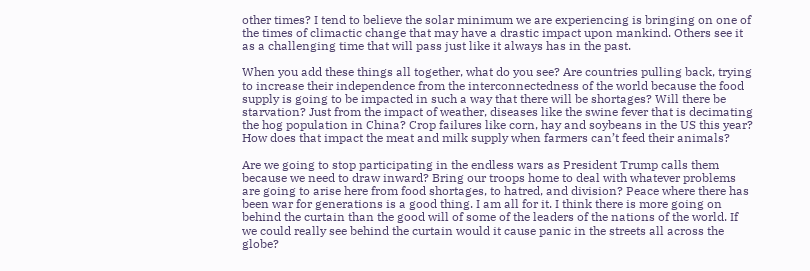other times? I tend to believe the solar minimum we are experiencing is bringing on one of the times of climactic change that may have a drastic impact upon mankind. Others see it as a challenging time that will pass just like it always has in the past.

When you add these things all together, what do you see? Are countries pulling back, trying to increase their independence from the interconnectedness of the world because the food supply is going to be impacted in such a way that there will be shortages? Will there be starvation? Just from the impact of weather, diseases like the swine fever that is decimating the hog population in China? Crop failures like corn, hay and soybeans in the US this year? How does that impact the meat and milk supply when farmers can’t feed their animals?

Are we going to stop participating in the endless wars as President Trump calls them because we need to draw inward? Bring our troops home to deal with whatever problems are going to arise here from food shortages, to hatred, and division? Peace where there has been war for generations is a good thing. I am all for it. I think there is more going on behind the curtain than the good will of some of the leaders of the nations of the world. If we could really see behind the curtain would it cause panic in the streets all across the globe?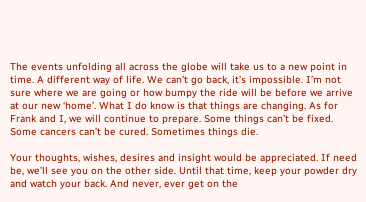The events unfolding all across the globe will take us to a new point in time. A different way of life. We can’t go back, it’s impossible. I’m not sure where we are going or how bumpy the ride will be before we arrive at our new ‘home’. What I do know is that things are changing. As for Frank and I, we will continue to prepare. Some things can’t be fixed. Some cancers can’t be cured. Sometimes things die.

Your thoughts, wishes, desires and insight would be appreciated. If need be, we’ll see you on the other side. Until that time, keep your powder dry and watch your back. And never, ever get on the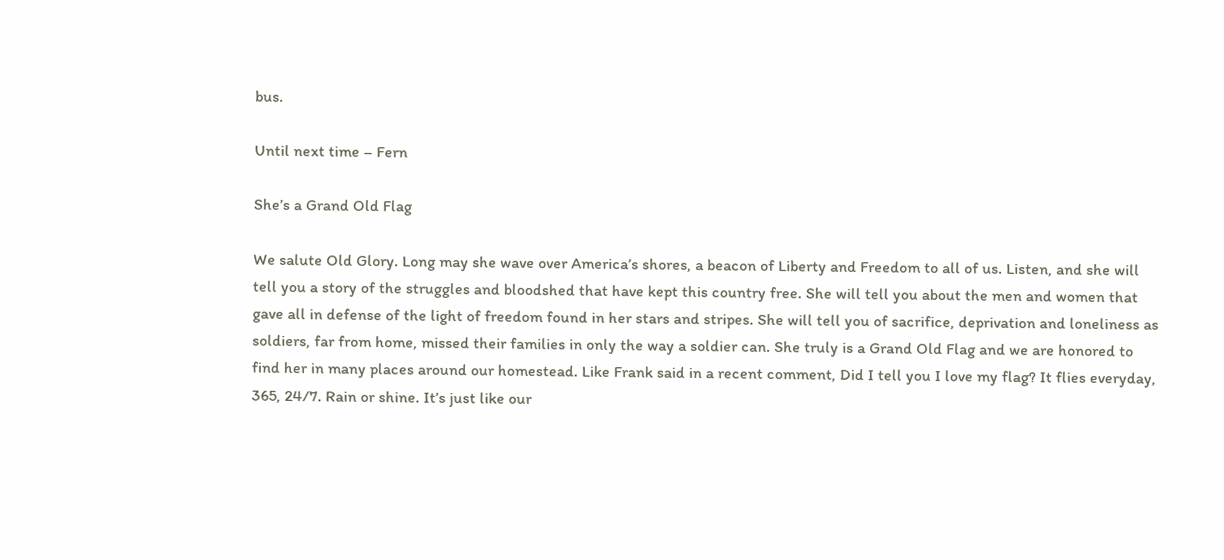bus.

Until next time – Fern

She’s a Grand Old Flag

We salute Old Glory. Long may she wave over America’s shores, a beacon of Liberty and Freedom to all of us. Listen, and she will tell you a story of the struggles and bloodshed that have kept this country free. She will tell you about the men and women that gave all in defense of the light of freedom found in her stars and stripes. She will tell you of sacrifice, deprivation and loneliness as soldiers, far from home, missed their families in only the way a soldier can. She truly is a Grand Old Flag and we are honored to find her in many places around our homestead. Like Frank said in a recent comment, Did I tell you I love my flag? It flies everyday, 365, 24/7. Rain or shine. It’s just like our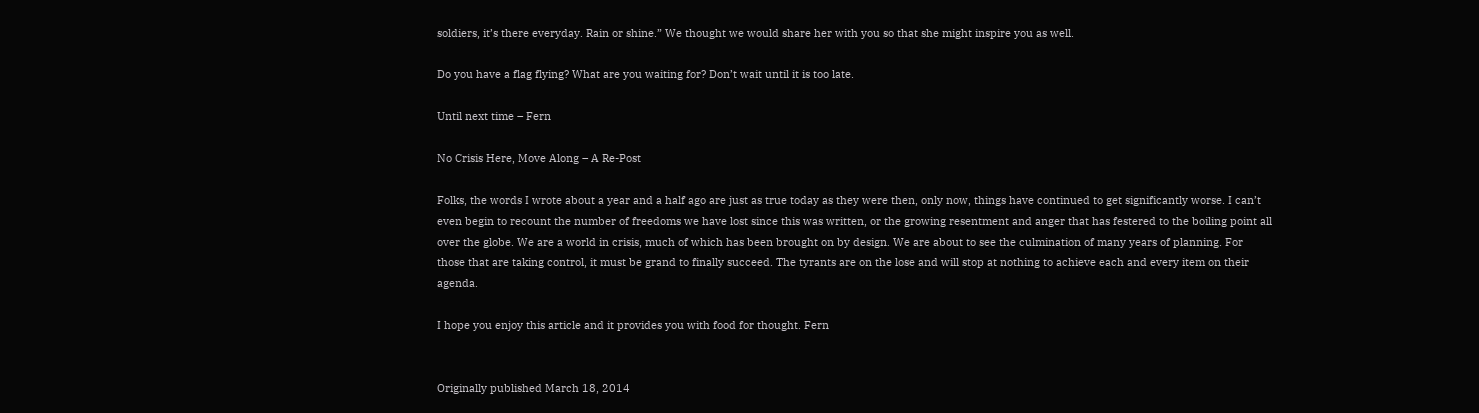soldiers, it’s there everyday. Rain or shine.” We thought we would share her with you so that she might inspire you as well.

Do you have a flag flying? What are you waiting for? Don’t wait until it is too late.

Until next time – Fern

No Crisis Here, Move Along – A Re-Post

Folks, the words I wrote about a year and a half ago are just as true today as they were then, only now, things have continued to get significantly worse. I can’t even begin to recount the number of freedoms we have lost since this was written, or the growing resentment and anger that has festered to the boiling point all over the globe. We are a world in crisis, much of which has been brought on by design. We are about to see the culmination of many years of planning. For those that are taking control, it must be grand to finally succeed. The tyrants are on the lose and will stop at nothing to achieve each and every item on their agenda.

I hope you enjoy this article and it provides you with food for thought. Fern


Originally published March 18, 2014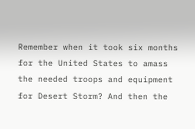Remember when it took six months for the United States to amass the needed troops and equipment for Desert Storm? And then the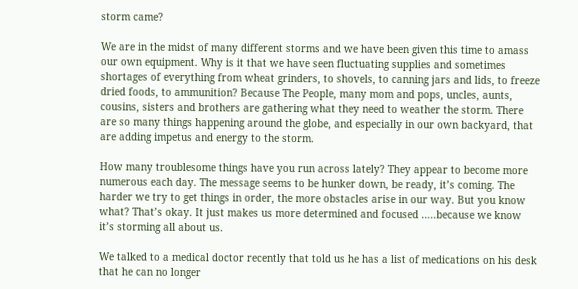storm came?

We are in the midst of many different storms and we have been given this time to amass our own equipment. Why is it that we have seen fluctuating supplies and sometimes shortages of everything from wheat grinders, to shovels, to canning jars and lids, to freeze dried foods, to ammunition? Because The People, many mom and pops, uncles, aunts, cousins, sisters and brothers are gathering what they need to weather the storm. There are so many things happening around the globe, and especially in our own backyard, that are adding impetus and energy to the storm.

How many troublesome things have you run across lately? They appear to become more numerous each day. The message seems to be hunker down, be ready, it’s coming. The harder we try to get things in order, the more obstacles arise in our way. But you know what? That’s okay. It just makes us more determined and focused …..because we know it’s storming all about us.

We talked to a medical doctor recently that told us he has a list of medications on his desk that he can no longer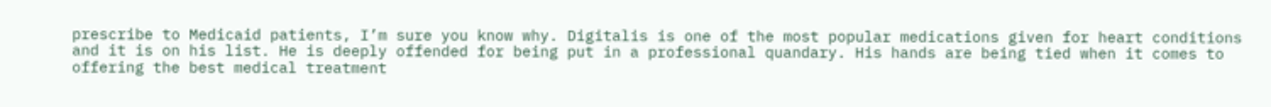prescribe to Medicaid patients, I’m sure you know why. Digitalis is one of the most popular medications given for heart conditions and it is on his list. He is deeply offended for being put in a professional quandary. His hands are being tied when it comes to offering the best medical treatment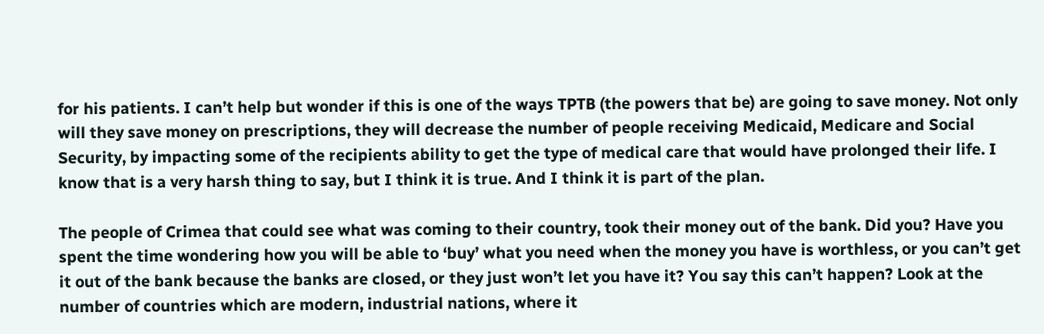for his patients. I can’t help but wonder if this is one of the ways TPTB (the powers that be) are going to save money. Not only will they save money on prescriptions, they will decrease the number of people receiving Medicaid, Medicare and Social Security, by impacting some of the recipients ability to get the type of medical care that would have prolonged their life. I know that is a very harsh thing to say, but I think it is true. And I think it is part of the plan.

The people of Crimea that could see what was coming to their country, took their money out of the bank. Did you? Have you spent the time wondering how you will be able to ‘buy’ what you need when the money you have is worthless, or you can’t get it out of the bank because the banks are closed, or they just won’t let you have it? You say this can’t happen? Look at the number of countries which are modern, industrial nations, where it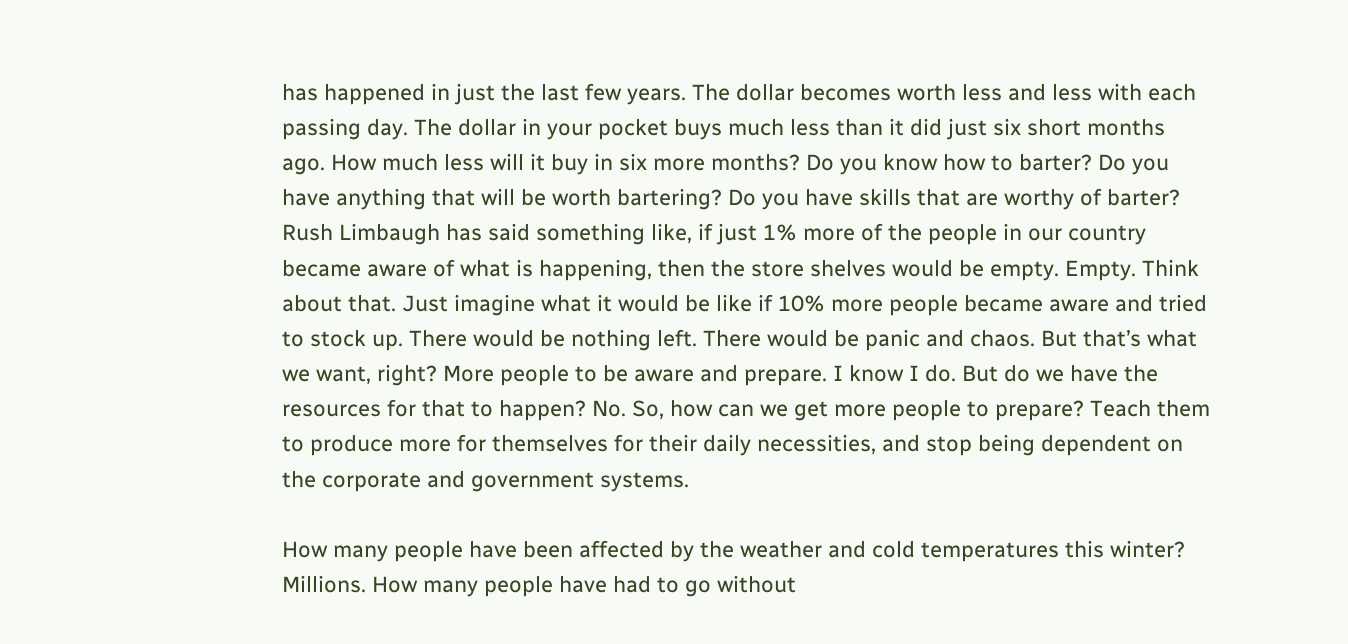has happened in just the last few years. The dollar becomes worth less and less with each passing day. The dollar in your pocket buys much less than it did just six short months ago. How much less will it buy in six more months? Do you know how to barter? Do you have anything that will be worth bartering? Do you have skills that are worthy of barter? Rush Limbaugh has said something like, if just 1% more of the people in our country became aware of what is happening, then the store shelves would be empty. Empty. Think about that. Just imagine what it would be like if 10% more people became aware and tried to stock up. There would be nothing left. There would be panic and chaos. But that’s what we want, right? More people to be aware and prepare. I know I do. But do we have the resources for that to happen? No. So, how can we get more people to prepare? Teach them to produce more for themselves for their daily necessities, and stop being dependent on the corporate and government systems.

How many people have been affected by the weather and cold temperatures this winter? Millions. How many people have had to go without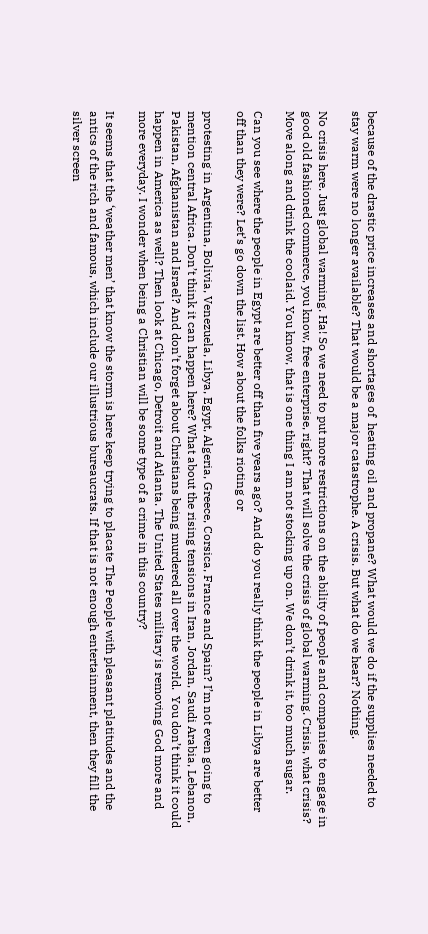because of the drastic price increases and shortages of  heating oil and propane? What would we do if the supplies needed to stay warm were no longer available? That would be a major catastrophe. A crisis. But what do we hear? Nothing.

No crisis here. Just global warming. Ha! So we need to put more restrictions on the ability of people and companies to engage in good old fashioned commerce, you know, free enterprise, right? That will solve the crisis of global warming. Crisis, what crisis? Move along and drink the coolaid. You know, that is one thing I am not stocking up on. We don’t drink it, too much sugar.

Can you see where the people in Egypt are better off than five years ago? And do you really think the people in Libya are better off than they were? Let’s go down the list. How about the folks rioting or

protesting in Argentina, Bolivia, Venezuela, Libya, Egypt, Algeria, Greece, Corsica, France and Spain? I’m not even going to mention central Africa. Don’t think it can happen here? What about the rising tensions in Iran, Jordan, Saudi Arabia, Lebanon, Pakistan, Afghanistan and Israel? And don’t forget about Christians being murdered all over the world.  You don’t think it could happen in America as well? Then look at Chicago, Detroit and Atlanta. The United States military is removing God more and more everyday. I wonder when being a Christian will be some type of a crime in this country?

It seems that the ‘weather men’ that know the storm is here keep trying to placate The People with pleasant platitudes and the antics of the rich and famous, which include our illustrious bureaucrats. If that is not enough entertainment, then they fill the silver screen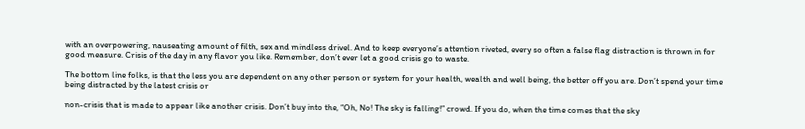with an overpowering, nauseating amount of filth, sex and mindless drivel. And to keep everyone’s attention riveted, every so often a false flag distraction is thrown in for good measure. Crisis of the day in any flavor you like. Remember, don’t ever let a good crisis go to waste.

The bottom line folks, is that the less you are dependent on any other person or system for your health, wealth and well being, the better off you are. Don’t spend your time being distracted by the latest crisis or

non-crisis that is made to appear like another crisis. Don’t buy into the, “Oh, No! The sky is falling!” crowd. If you do, when the time comes that the sky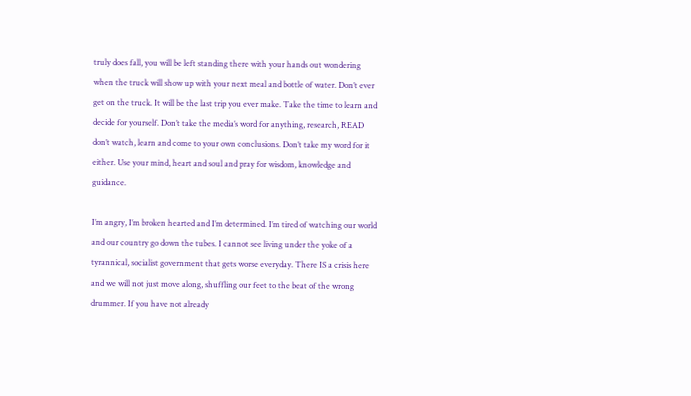truly does fall, you will be left standing there with your hands out wondering when the truck will show up with your next meal and bottle of water. Don’t ever get on the truck. It will be the last trip you ever make. Take the time to learn and decide for yourself. Don’t take the media’s word for anything, research, READ don’t watch, learn and come to your own conclusions. Don’t take my word for it either. Use your mind, heart and soul and pray for wisdom, knowledge and guidance.

I’m angry, I’m broken hearted and I’m determined. I’m tired of watching our world and our country go down the tubes. I cannot see living under the yoke of a tyrannical, socialist government that gets worse everyday. There IS a crisis here and we will not just move along, shuffling our feet to the beat of the wrong drummer. If you have not already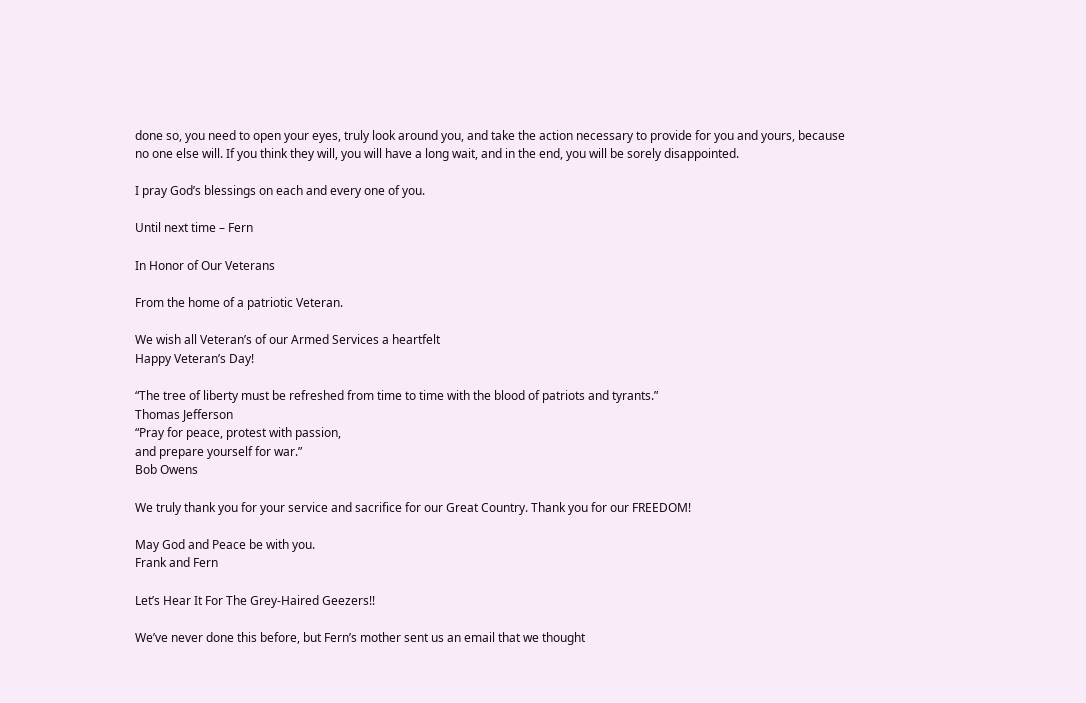done so, you need to open your eyes, truly look around you, and take the action necessary to provide for you and yours, because no one else will. If you think they will, you will have a long wait, and in the end, you will be sorely disappointed.

I pray God’s blessings on each and every one of you.

Until next time – Fern

In Honor of Our Veterans

From the home of a patriotic Veteran.

We wish all Veteran’s of our Armed Services a heartfelt
Happy Veteran’s Day!

“The tree of liberty must be refreshed from time to time with the blood of patriots and tyrants.”
Thomas Jefferson
“Pray for peace, protest with passion,
and prepare yourself for war.”
Bob Owens

We truly thank you for your service and sacrifice for our Great Country. Thank you for our FREEDOM!

May God and Peace be with you.
Frank and Fern

Let’s Hear It For The Grey-Haired Geezers!!

We’ve never done this before, but Fern’s mother sent us an email that we thought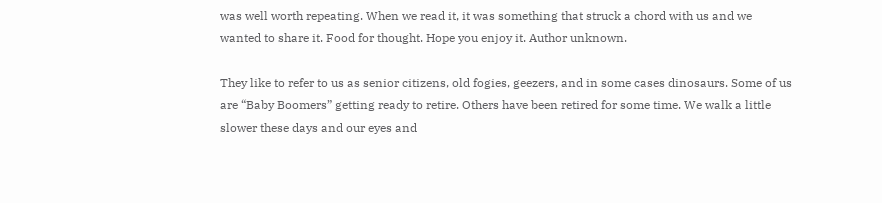was well worth repeating. When we read it, it was something that struck a chord with us and we wanted to share it. Food for thought. Hope you enjoy it. Author unknown.

They like to refer to us as senior citizens, old fogies, geezers, and in some cases dinosaurs. Some of us are “Baby Boomers” getting ready to retire. Others have been retired for some time. We walk a little slower these days and our eyes and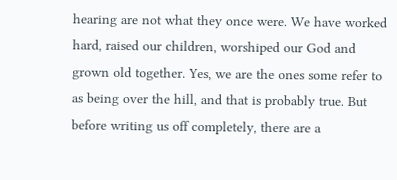hearing are not what they once were. We have worked hard, raised our children, worshiped our God and grown old together. Yes, we are the ones some refer to as being over the hill, and that is probably true. But before writing us off completely, there are a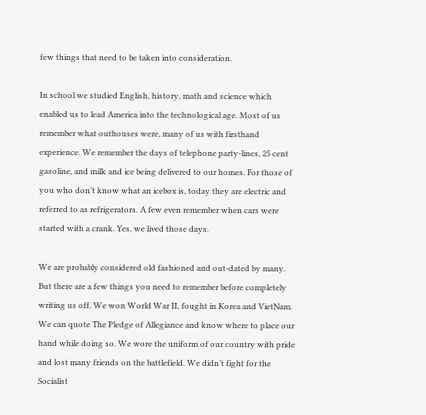few things that need to be taken into consideration.

In school we studied English, history, math and science which enabled us to lead America into the technological age. Most of us remember what outhouses were, many of us with firsthand experience. We remember the days of telephone party-lines, 25 cent gasoline, and milk and ice being delivered to our homes. For those of you who don’t know what an icebox is, today they are electric and referred to as refrigerators. A few even remember when cars were started with a crank. Yes, we lived those days.

We are probably considered old fashioned and out-dated by many. But there are a few things you need to remember before completely writing us off. We won World War II, fought in Korea and VietNam. We can quote The Pledge of Allegiance and know where to place our hand while doing so. We wore the uniform of our country with pride and lost many friends on the battlefield. We didn’t fight for the Socialist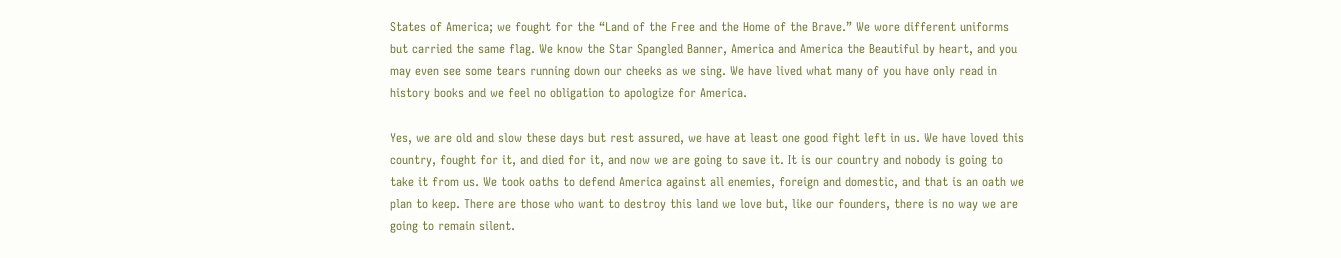States of America; we fought for the “Land of the Free and the Home of the Brave.” We wore different uniforms but carried the same flag. We know the Star Spangled Banner, America and America the Beautiful by heart, and you may even see some tears running down our cheeks as we sing. We have lived what many of you have only read in history books and we feel no obligation to apologize for America.

Yes, we are old and slow these days but rest assured, we have at least one good fight left in us. We have loved this country, fought for it, and died for it, and now we are going to save it. It is our country and nobody is going to take it from us. We took oaths to defend America against all enemies, foreign and domestic, and that is an oath we plan to keep. There are those who want to destroy this land we love but, like our founders, there is no way we are going to remain silent.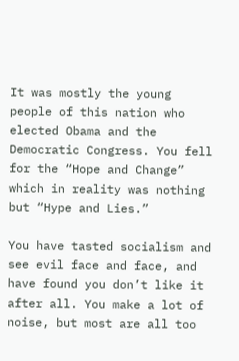It was mostly the young people of this nation who elected Obama and the Democratic Congress. You fell for the “Hope and Change” which in reality was nothing but “Hype and Lies.”

You have tasted socialism and see evil face and face, and have found you don’t like it after all. You make a lot of noise, but most are all too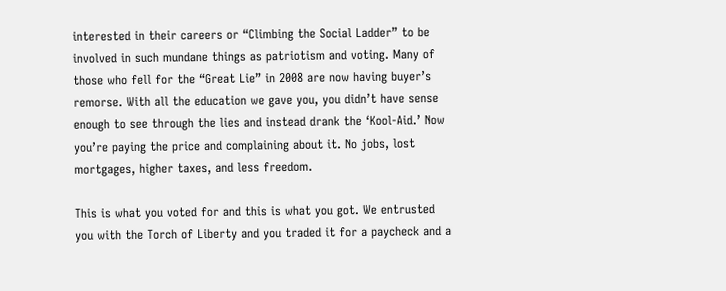interested in their careers or “Climbing the Social Ladder” to be involved in such mundane things as patriotism and voting. Many of those who fell for the “Great Lie” in 2008 are now having buyer’s remorse. With all the education we gave you, you didn’t have sense enough to see through the lies and instead drank the ‘Kool-Aid.’ Now you’re paying the price and complaining about it. No jobs, lost mortgages, higher taxes, and less freedom.

This is what you voted for and this is what you got. We entrusted you with the Torch of Liberty and you traded it for a paycheck and a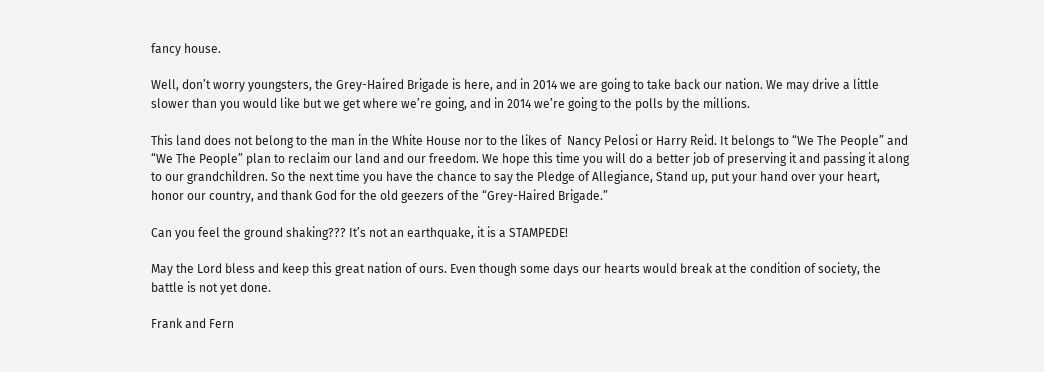fancy house.

Well, don’t worry youngsters, the Grey-Haired Brigade is here, and in 2014 we are going to take back our nation. We may drive a little slower than you would like but we get where we’re going, and in 2014 we’re going to the polls by the millions.

This land does not belong to the man in the White House nor to the likes of  Nancy Pelosi or Harry Reid. It belongs to “We The People” and “We The People” plan to reclaim our land and our freedom. We hope this time you will do a better job of preserving it and passing it along to our grandchildren. So the next time you have the chance to say the Pledge of Allegiance, Stand up, put your hand over your heart, honor our country, and thank God for the old geezers of the “Grey-Haired Brigade.”

Can you feel the ground shaking??? It’s not an earthquake, it is a STAMPEDE!

May the Lord bless and keep this great nation of ours. Even though some days our hearts would break at the condition of society, the battle is not yet done.

Frank and Fern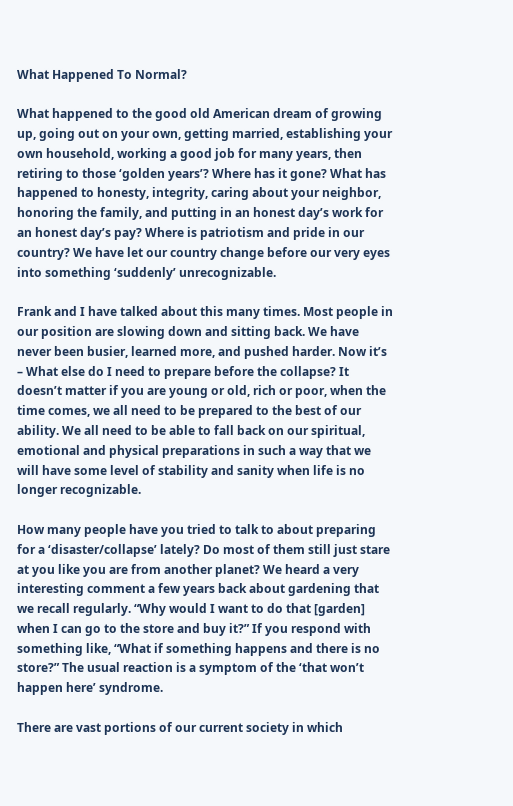What Happened To Normal?

What happened to the good old American dream of growing up, going out on your own, getting married, establishing your own household, working a good job for many years, then retiring to those ‘golden years’? Where has it gone? What has happened to honesty, integrity, caring about your neighbor, honoring the family, and putting in an honest day’s work for an honest day’s pay? Where is patriotism and pride in our country? We have let our country change before our very eyes into something ‘suddenly’ unrecognizable.

Frank and I have talked about this many times. Most people in our position are slowing down and sitting back. We have never been busier, learned more, and pushed harder. Now it’s – What else do I need to prepare before the collapse? It doesn’t matter if you are young or old, rich or poor, when the time comes, we all need to be prepared to the best of our ability. We all need to be able to fall back on our spiritual, emotional and physical preparations in such a way that we will have some level of stability and sanity when life is no longer recognizable.

How many people have you tried to talk to about preparing for a ‘disaster/collapse’ lately? Do most of them still just stare at you like you are from another planet? We heard a very interesting comment a few years back about gardening that we recall regularly. “Why would I want to do that [garden] when I can go to the store and buy it?” If you respond with something like, “What if something happens and there is no store?” The usual reaction is a symptom of the ‘that won’t happen here’ syndrome.

There are vast portions of our current society in which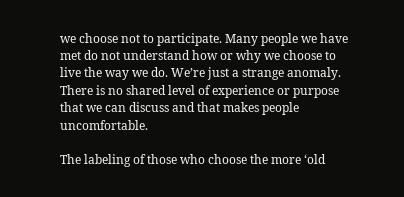we choose not to participate. Many people we have met do not understand how or why we choose to live the way we do. We’re just a strange anomaly. There is no shared level of experience or purpose that we can discuss and that makes people uncomfortable.

The labeling of those who choose the more ‘old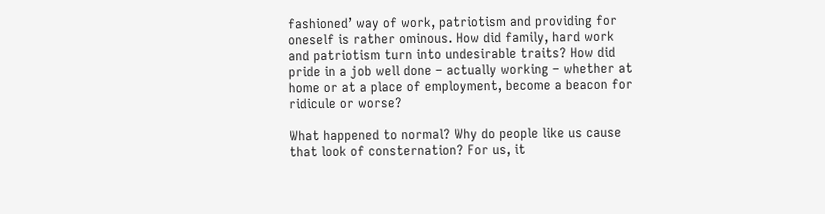fashioned’ way of work, patriotism and providing for oneself is rather ominous. How did family, hard work and patriotism turn into undesirable traits? How did pride in a job well done – actually working – whether at home or at a place of employment, become a beacon for ridicule or worse?

What happened to normal? Why do people like us cause that look of consternation? For us, it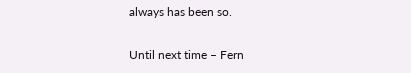always has been so.

Until next time – Fern